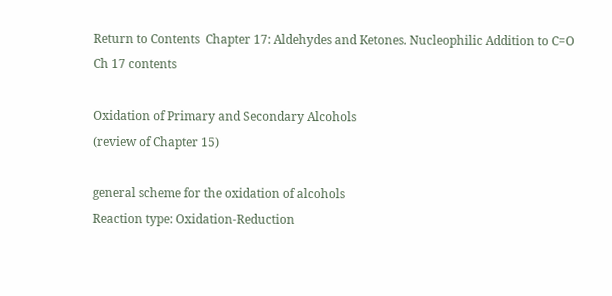Return to Contents  Chapter 17: Aldehydes and Ketones. Nucleophilic Addition to C=O  Ch 17 contents

Oxidation of Primary and Secondary Alcohols
(review of Chapter 15)

general scheme for the oxidation of alcohols
Reaction type: Oxidation-Reduction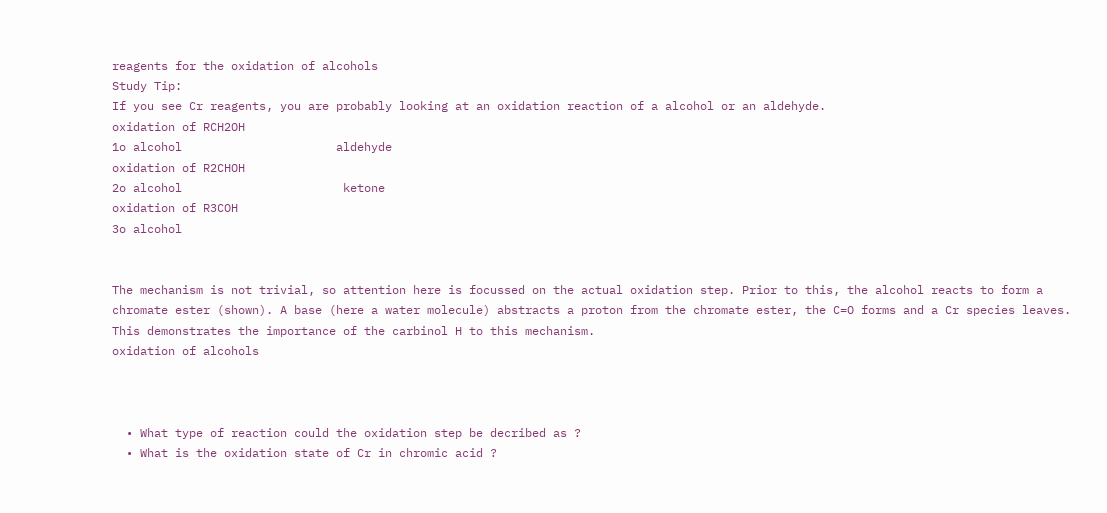reagents for the oxidation of alcohols
Study Tip:
If you see Cr reagents, you are probably looking at an oxidation reaction of a alcohol or an aldehyde.
oxidation of RCH2OH
1o alcohol                      aldehyde
oxidation of R2CHOH
2o alcohol                       ketone
oxidation of R3COH
3o alcohol


The mechanism is not trivial, so attention here is focussed on the actual oxidation step. Prior to this, the alcohol reacts to form a chromate ester (shown). A base (here a water molecule) abstracts a proton from the chromate ester, the C=O forms and a Cr species leaves.
This demonstrates the importance of the carbinol H to this mechanism.
oxidation of alcohols



  • What type of reaction could the oxidation step be decribed as ?
  • What is the oxidation state of Cr in chromic acid ?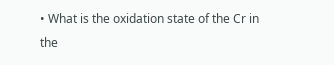• What is the oxidation state of the Cr in the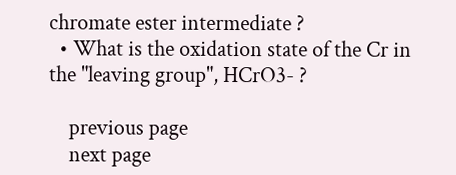chromate ester intermediate ?
  • What is the oxidation state of the Cr in the "leaving group", HCrO3- ?

    previous page
    next page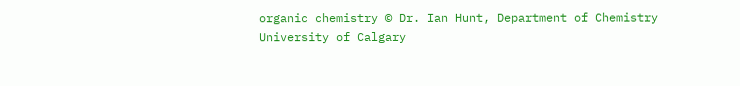organic chemistry © Dr. Ian Hunt, Department of Chemistry University of Calgary